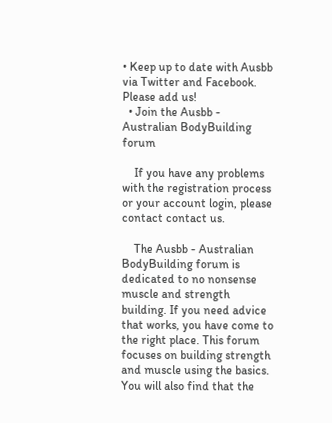• Keep up to date with Ausbb via Twitter and Facebook. Please add us!
  • Join the Ausbb - Australian BodyBuilding forum

    If you have any problems with the registration process or your account login, please contact contact us.

    The Ausbb - Australian BodyBuilding forum is dedicated to no nonsense muscle and strength building. If you need advice that works, you have come to the right place. This forum focuses on building strength and muscle using the basics. You will also find that the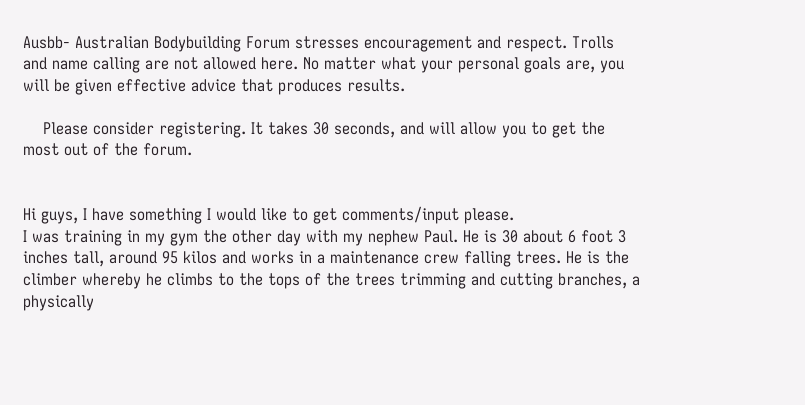Ausbb- Australian Bodybuilding Forum stresses encouragement and respect. Trolls and name calling are not allowed here. No matter what your personal goals are, you will be given effective advice that produces results.

    Please consider registering. It takes 30 seconds, and will allow you to get the most out of the forum.


Hi guys, I have something I would like to get comments/input please.
I was training in my gym the other day with my nephew Paul. He is 30 about 6 foot 3 inches tall, around 95 kilos and works in a maintenance crew falling trees. He is the climber whereby he climbs to the tops of the trees trimming and cutting branches, a physically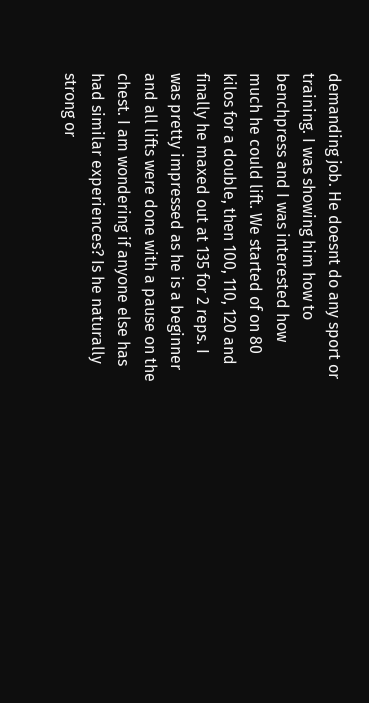demanding job. He doesnt do any sport or training. I was showing him how to benchpress and I was interested how much he could lift. We started of on 80 kilos for a double, then 100, 110, 120 and finally he maxed out at 135 for 2 reps. I was pretty impressed as he is a beginner and all lifts were done with a pause on the chest. I am wondering if anyone else has had similar experiences? Is he naturally strong or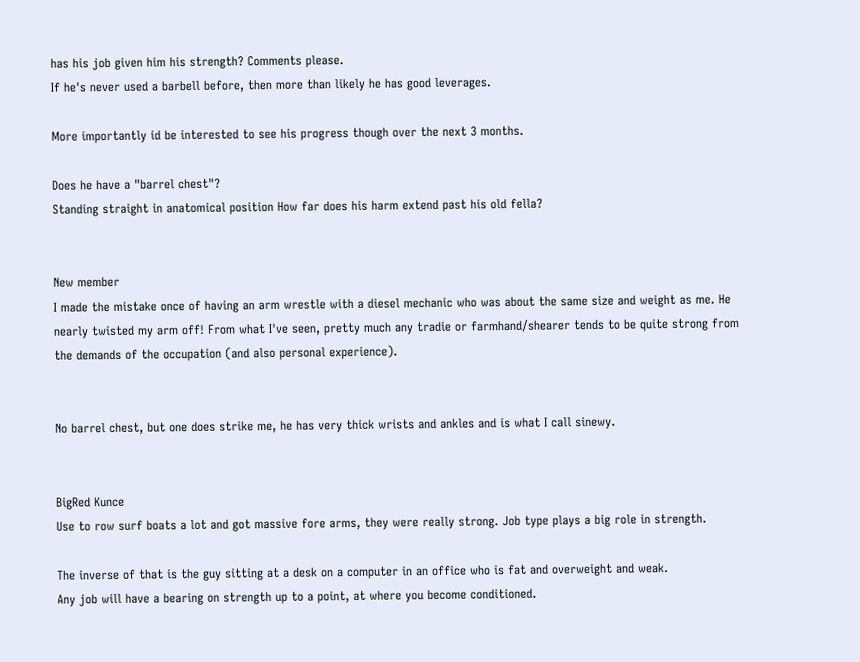has his job given him his strength? Comments please.
If he's never used a barbell before, then more than likely he has good leverages.

More importantly id be interested to see his progress though over the next 3 months.

Does he have a "barrel chest"?
Standing straight in anatomical position How far does his harm extend past his old fella?


New member
I made the mistake once of having an arm wrestle with a diesel mechanic who was about the same size and weight as me. He nearly twisted my arm off! From what I've seen, pretty much any tradie or farmhand/shearer tends to be quite strong from the demands of the occupation (and also personal experience).


No barrel chest, but one does strike me, he has very thick wrists and ankles and is what I call sinewy.


BigRed Kunce
Use to row surf boats a lot and got massive fore arms, they were really strong. Job type plays a big role in strength.

The inverse of that is the guy sitting at a desk on a computer in an office who is fat and overweight and weak.
Any job will have a bearing on strength up to a point, at where you become conditioned.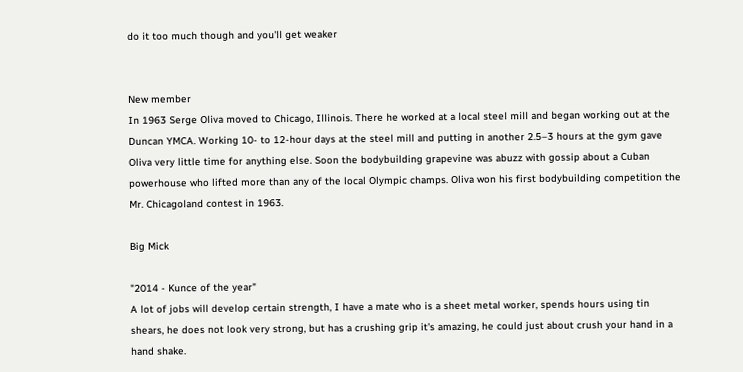do it too much though and you'll get weaker


New member
In 1963 Serge Oliva moved to Chicago, Illinois. There he worked at a local steel mill and began working out at the Duncan YMCA. Working 10- to 12-hour days at the steel mill and putting in another 2.5–3 hours at the gym gave Oliva very little time for anything else. Soon the bodybuilding grapevine was abuzz with gossip about a Cuban powerhouse who lifted more than any of the local Olympic champs. Oliva won his first bodybuilding competition the Mr. Chicagoland contest in 1963.

Big Mick

"2014 - Kunce of the year"
A lot of jobs will develop certain strength, I have a mate who is a sheet metal worker, spends hours using tin shears, he does not look very strong, but has a crushing grip it's amazing, he could just about crush your hand in a hand shake.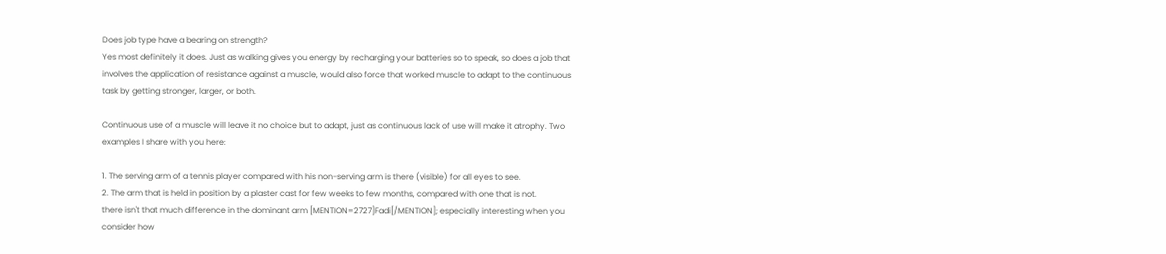Does job type have a bearing on strength?
Yes most definitely it does. Just as walking gives you energy by recharging your batteries so to speak, so does a job that involves the application of resistance against a muscle, would also force that worked muscle to adapt to the continuous task by getting stronger, larger, or both.

Continuous use of a muscle will leave it no choice but to adapt, just as continuous lack of use will make it atrophy. Two examples I share with you here:

1. The serving arm of a tennis player compared with his non-serving arm is there (visible) for all eyes to see.
2. The arm that is held in position by a plaster cast for few weeks to few months, compared with one that is not.
there isn't that much difference in the dominant arm [MENTION=2727]Fadi[/MENTION]; especially interesting when you consider how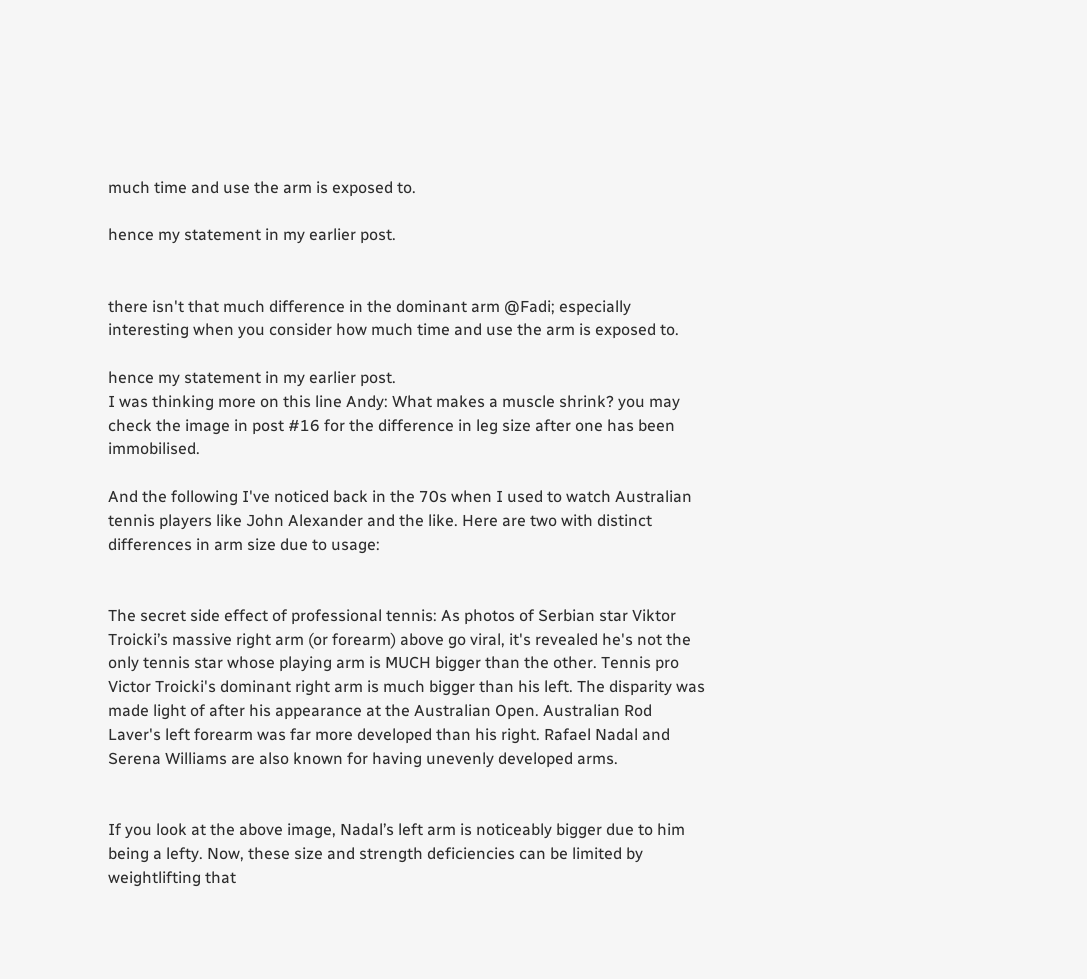much time and use the arm is exposed to.

hence my statement in my earlier post.


there isn't that much difference in the dominant arm @Fadi; especially interesting when you consider how much time and use the arm is exposed to.

hence my statement in my earlier post.
I was thinking more on this line Andy: What makes a muscle shrink? you may check the image in post #16 for the difference in leg size after one has been immobilised.

And the following I've noticed back in the 70s when I used to watch Australian tennis players like John Alexander and the like. Here are two with distinct differences in arm size due to usage:


The secret side effect of professional tennis: As photos of Serbian star Viktor Troicki’s massive right arm (or forearm) above go viral, it's revealed he's not the only tennis star whose playing arm is MUCH bigger than the other. Tennis pro Victor Troicki's dominant right arm is much bigger than his left. The disparity was made light of after his appearance at the Australian Open. Australian Rod Laver's left forearm was far more developed than his right. Rafael Nadal and Serena Williams are also known for having unevenly developed arms.


If you look at the above image, Nadal’s left arm is noticeably bigger due to him being a lefty. Now, these size and strength deficiencies can be limited by weightlifting that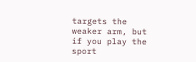targets the weaker arm, but if you play the sport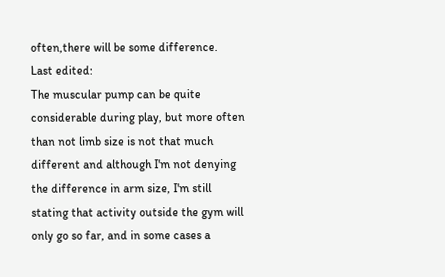often,there will be some difference.
Last edited:
The muscular pump can be quite considerable during play, but more often than not limb size is not that much different and although I'm not denying the difference in arm size, I'm still stating that activity outside the gym will only go so far, and in some cases a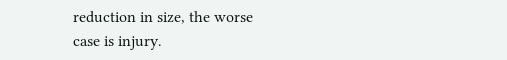reduction in size, the worse case is injury.